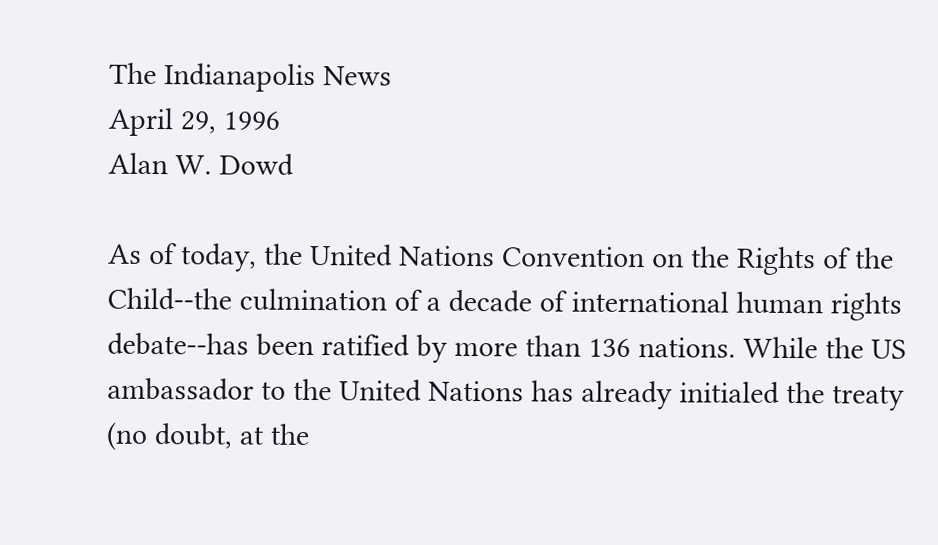The Indianapolis News
April 29, 1996
Alan W. Dowd

As of today, the United Nations Convention on the Rights of the Child--the culmination of a decade of international human rights debate--has been ratified by more than 136 nations. While the US ambassador to the United Nations has already initialed the treaty (no doubt, at the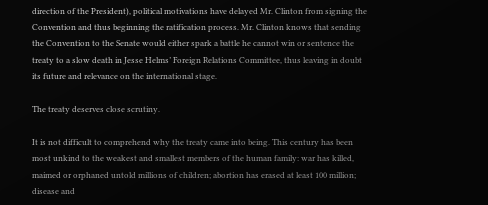direction of the President), political motivations have delayed Mr. Clinton from signing the Convention and thus beginning the ratification process. Mr. Clinton knows that sending the Convention to the Senate would either spark a battle he cannot win or sentence the treaty to a slow death in Jesse Helms’ Foreign Relations Committee, thus leaving in doubt its future and relevance on the international stage.

The treaty deserves close scrutiny.

It is not difficult to comprehend why the treaty came into being. This century has been most unkind to the weakest and smallest members of the human family: war has killed, maimed or orphaned untold millions of children; abortion has erased at least 100 million; disease and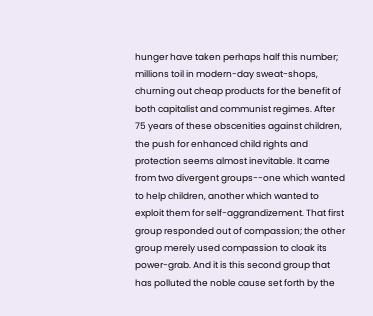hunger have taken perhaps half this number; millions toil in modern-day sweat-shops, churning out cheap products for the benefit of both capitalist and communist regimes. After 75 years of these obscenities against children, the push for enhanced child rights and protection seems almost inevitable. It came from two divergent groups--one which wanted to help children, another which wanted to exploit them for self-aggrandizement. That first group responded out of compassion; the other group merely used compassion to cloak its power-grab. And it is this second group that has polluted the noble cause set forth by the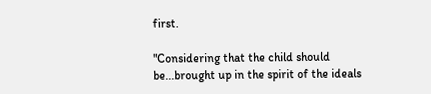first.

"Considering that the child should be...brought up in the spirit of the ideals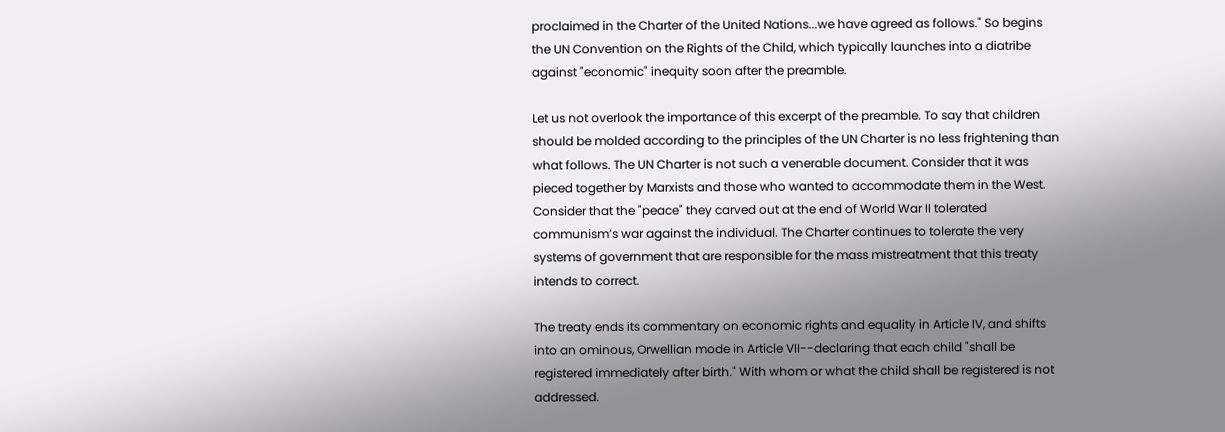proclaimed in the Charter of the United Nations...we have agreed as follows." So begins the UN Convention on the Rights of the Child, which typically launches into a diatribe against "economic" inequity soon after the preamble.

Let us not overlook the importance of this excerpt of the preamble. To say that children should be molded according to the principles of the UN Charter is no less frightening than what follows. The UN Charter is not such a venerable document. Consider that it was pieced together by Marxists and those who wanted to accommodate them in the West. Consider that the "peace" they carved out at the end of World War II tolerated communism’s war against the individual. The Charter continues to tolerate the very systems of government that are responsible for the mass mistreatment that this treaty intends to correct.

The treaty ends its commentary on economic rights and equality in Article IV, and shifts into an ominous, Orwellian mode in Article VII--declaring that each child "shall be registered immediately after birth." With whom or what the child shall be registered is not addressed.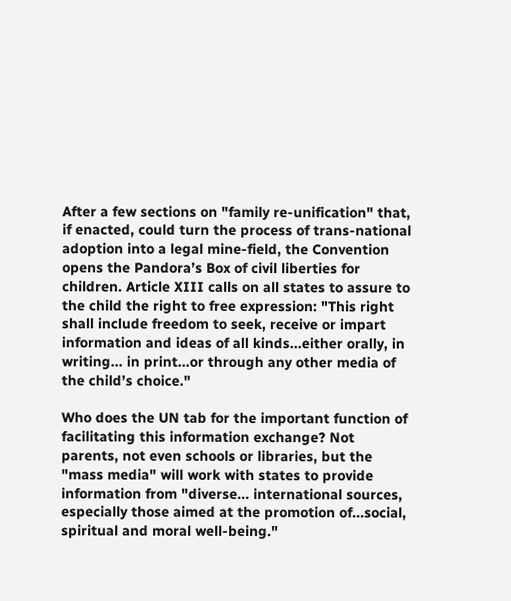After a few sections on "family re-unification" that, if enacted, could turn the process of trans-national adoption into a legal mine-field, the Convention opens the Pandora’s Box of civil liberties for children. Article XIII calls on all states to assure to the child the right to free expression: "This right shall include freedom to seek, receive or impart information and ideas of all kinds...either orally, in writing... in print...or through any other media of the child’s choice."

Who does the UN tab for the important function of facilitating this information exchange? Not parents, not even schools or libraries, but the "mass media" will work with states to provide information from "diverse... international sources, especially those aimed at the promotion of...social, spiritual and moral well-being."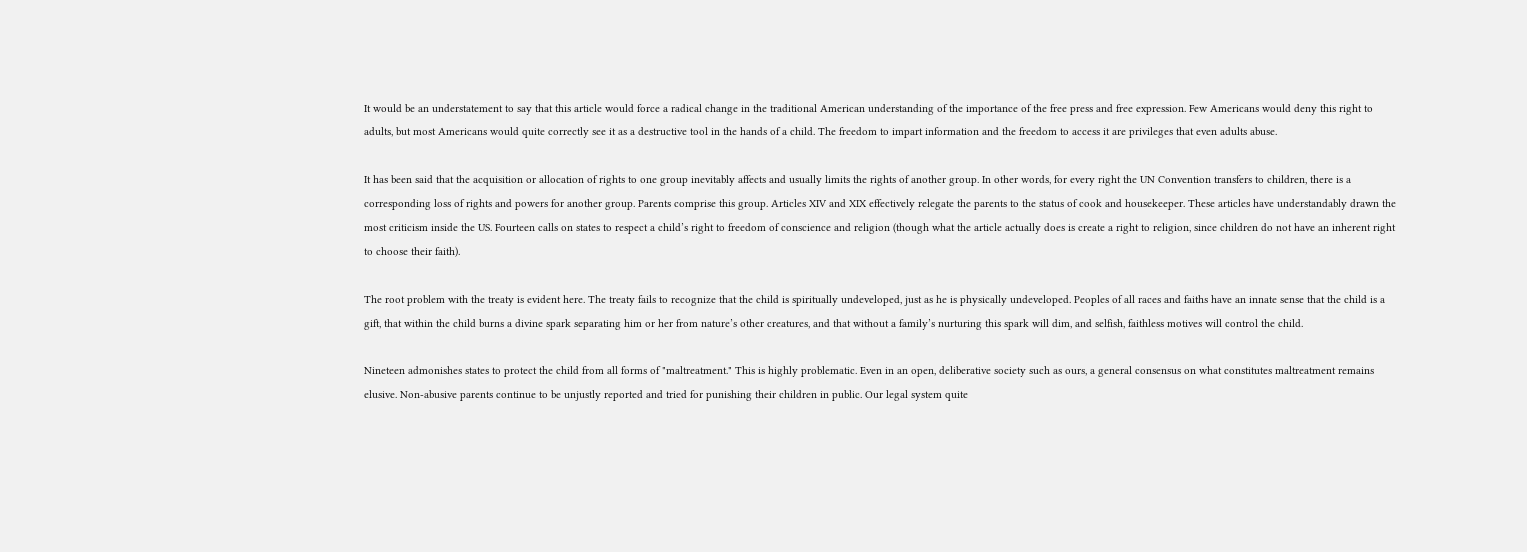It would be an understatement to say that this article would force a radical change in the traditional American understanding of the importance of the free press and free expression. Few Americans would deny this right to adults, but most Americans would quite correctly see it as a destructive tool in the hands of a child. The freedom to impart information and the freedom to access it are privileges that even adults abuse.

It has been said that the acquisition or allocation of rights to one group inevitably affects and usually limits the rights of another group. In other words, for every right the UN Convention transfers to children, there is a corresponding loss of rights and powers for another group. Parents comprise this group. Articles XIV and XIX effectively relegate the parents to the status of cook and housekeeper. These articles have understandably drawn the most criticism inside the US. Fourteen calls on states to respect a child’s right to freedom of conscience and religion (though what the article actually does is create a right to religion, since children do not have an inherent right to choose their faith).

The root problem with the treaty is evident here. The treaty fails to recognize that the child is spiritually undeveloped, just as he is physically undeveloped. Peoples of all races and faiths have an innate sense that the child is a gift, that within the child burns a divine spark separating him or her from nature’s other creatures, and that without a family’s nurturing this spark will dim, and selfish, faithless motives will control the child.

Nineteen admonishes states to protect the child from all forms of "maltreatment." This is highly problematic. Even in an open, deliberative society such as ours, a general consensus on what constitutes maltreatment remains elusive. Non-abusive parents continue to be unjustly reported and tried for punishing their children in public. Our legal system quite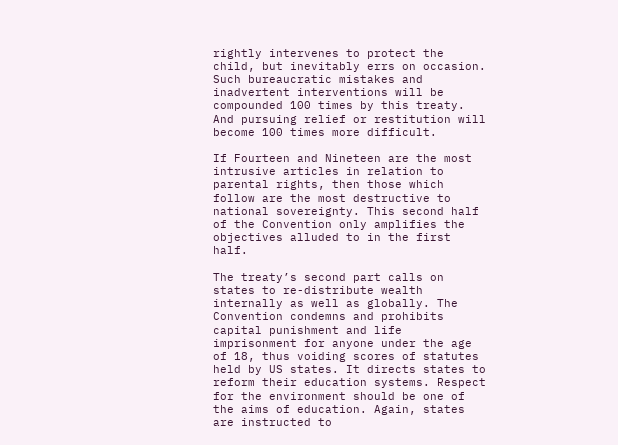rightly intervenes to protect the child, but inevitably errs on occasion. Such bureaucratic mistakes and inadvertent interventions will be compounded 100 times by this treaty. And pursuing relief or restitution will become 100 times more difficult.

If Fourteen and Nineteen are the most intrusive articles in relation to parental rights, then those which follow are the most destructive to national sovereignty. This second half of the Convention only amplifies the objectives alluded to in the first half.

The treaty’s second part calls on states to re-distribute wealth internally as well as globally. The Convention condemns and prohibits capital punishment and life imprisonment for anyone under the age of 18, thus voiding scores of statutes held by US states. It directs states to reform their education systems. Respect for the environment should be one of the aims of education. Again, states are instructed to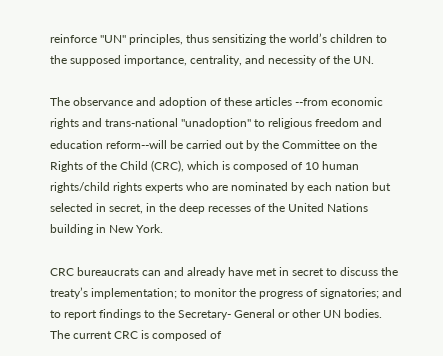reinforce "UN" principles, thus sensitizing the world’s children to the supposed importance, centrality, and necessity of the UN.

The observance and adoption of these articles --from economic rights and trans-national "unadoption" to religious freedom and education reform--will be carried out by the Committee on the Rights of the Child (CRC), which is composed of 10 human rights/child rights experts who are nominated by each nation but selected in secret, in the deep recesses of the United Nations building in New York.

CRC bureaucrats can and already have met in secret to discuss the treaty’s implementation; to monitor the progress of signatories; and to report findings to the Secretary- General or other UN bodies. The current CRC is composed of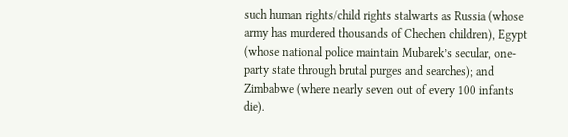such human rights/child rights stalwarts as Russia (whose army has murdered thousands of Chechen children), Egypt (whose national police maintain Mubarek’s secular, one-party state through brutal purges and searches); and Zimbabwe (where nearly seven out of every 100 infants die).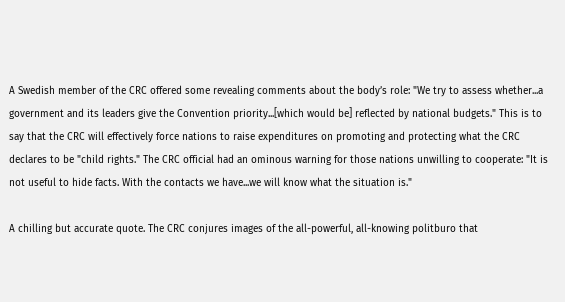A Swedish member of the CRC offered some revealing comments about the body’s role: "We try to assess whether...a government and its leaders give the Convention priority...[which would be] reflected by national budgets." This is to say that the CRC will effectively force nations to raise expenditures on promoting and protecting what the CRC declares to be "child rights." The CRC official had an ominous warning for those nations unwilling to cooperate: "It is not useful to hide facts. With the contacts we have...we will know what the situation is."

A chilling but accurate quote. The CRC conjures images of the all-powerful, all-knowing politburo that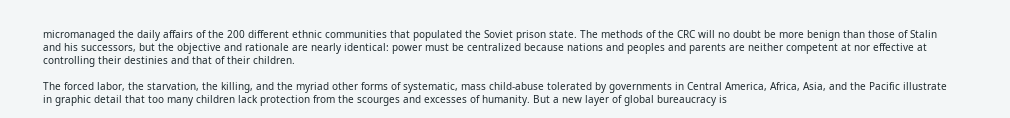micromanaged the daily affairs of the 200 different ethnic communities that populated the Soviet prison state. The methods of the CRC will no doubt be more benign than those of Stalin and his successors, but the objective and rationale are nearly identical: power must be centralized because nations and peoples and parents are neither competent at nor effective at controlling their destinies and that of their children.

The forced labor, the starvation, the killing, and the myriad other forms of systematic, mass child-abuse tolerated by governments in Central America, Africa, Asia, and the Pacific illustrate in graphic detail that too many children lack protection from the scourges and excesses of humanity. But a new layer of global bureaucracy is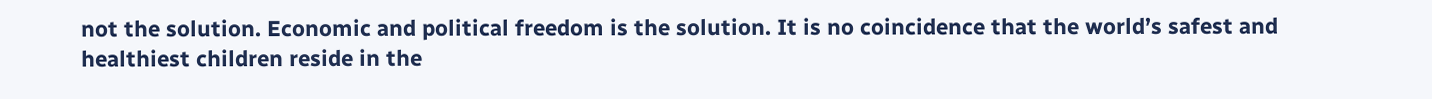not the solution. Economic and political freedom is the solution. It is no coincidence that the world’s safest and healthiest children reside in the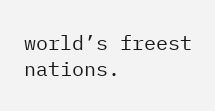world’s freest nations.